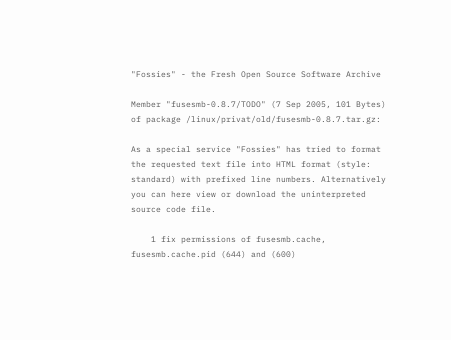"Fossies" - the Fresh Open Source Software Archive

Member "fusesmb-0.8.7/TODO" (7 Sep 2005, 101 Bytes) of package /linux/privat/old/fusesmb-0.8.7.tar.gz:

As a special service "Fossies" has tried to format the requested text file into HTML format (style: standard) with prefixed line numbers. Alternatively you can here view or download the uninterpreted source code file.

    1 fix permissions of fusesmb.cache, fusesmb.cache.pid (644) and (600)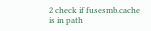2 check if fusesmb.cache is in path